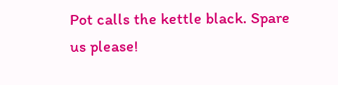Pot calls the kettle black. Spare us please!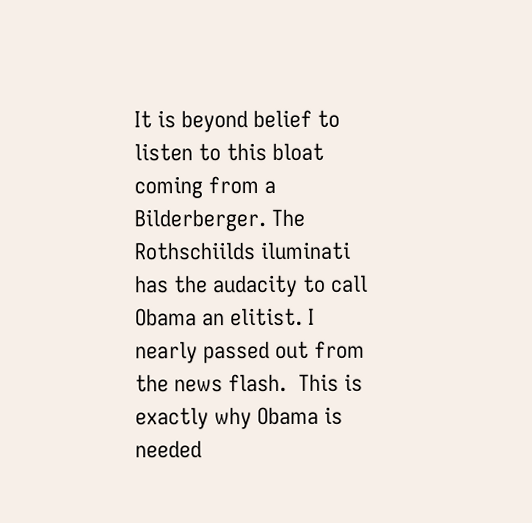It is beyond belief to listen to this bloat coming from a Bilderberger. The Rothschiilds iluminati has the audacity to call Obama an elitist. I nearly passed out from the news flash.  This is exactly why Obama is needed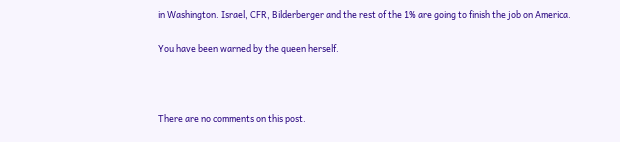in Washington. Israel, CFR, Bilderberger and the rest of the 1% are going to finish the job on America.

You have been warned by the queen herself.



There are no comments on this post.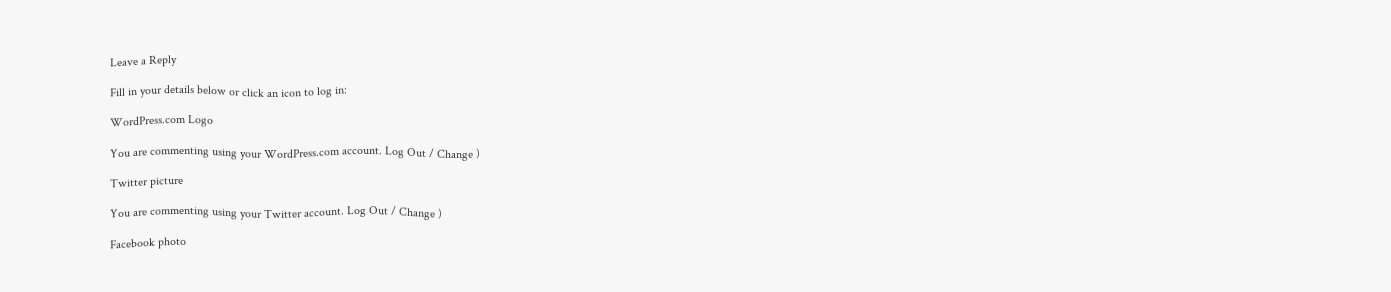Leave a Reply

Fill in your details below or click an icon to log in:

WordPress.com Logo

You are commenting using your WordPress.com account. Log Out / Change )

Twitter picture

You are commenting using your Twitter account. Log Out / Change )

Facebook photo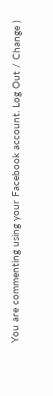You are commenting using your Facebook account. Log Out / Change )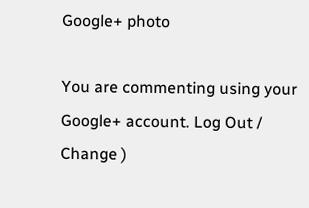Google+ photo

You are commenting using your Google+ account. Log Out / Change )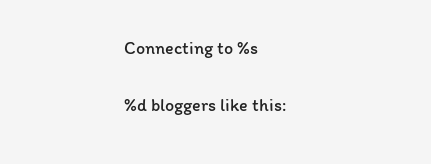Connecting to %s

%d bloggers like this: